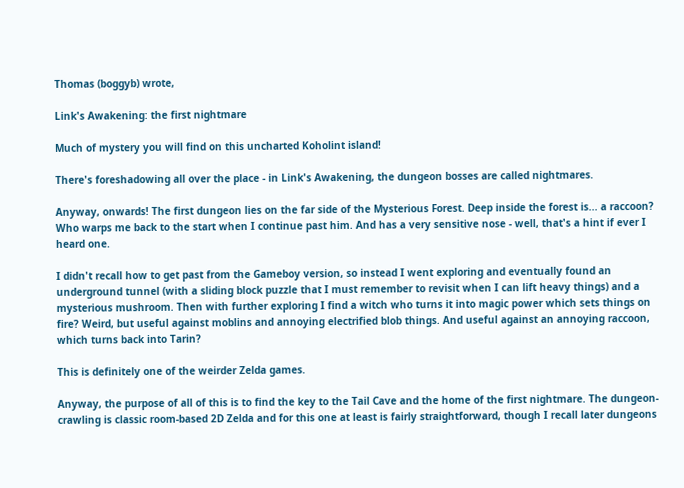Thomas (boggyb) wrote,

Link's Awakening: the first nightmare

Much of mystery you will find on this uncharted Koholint island!

There's foreshadowing all over the place - in Link's Awakening, the dungeon bosses are called nightmares.

Anyway, onwards! The first dungeon lies on the far side of the Mysterious Forest. Deep inside the forest is... a raccoon? Who warps me back to the start when I continue past him. And has a very sensitive nose - well, that's a hint if ever I heard one.

I didn't recall how to get past from the Gameboy version, so instead I went exploring and eventually found an underground tunnel (with a sliding block puzzle that I must remember to revisit when I can lift heavy things) and a mysterious mushroom. Then with further exploring I find a witch who turns it into magic power which sets things on fire? Weird, but useful against moblins and annoying electrified blob things. And useful against an annoying raccoon, which turns back into Tarin?

This is definitely one of the weirder Zelda games.

Anyway, the purpose of all of this is to find the key to the Tail Cave and the home of the first nightmare. The dungeon-crawling is classic room-based 2D Zelda and for this one at least is fairly straightforward, though I recall later dungeons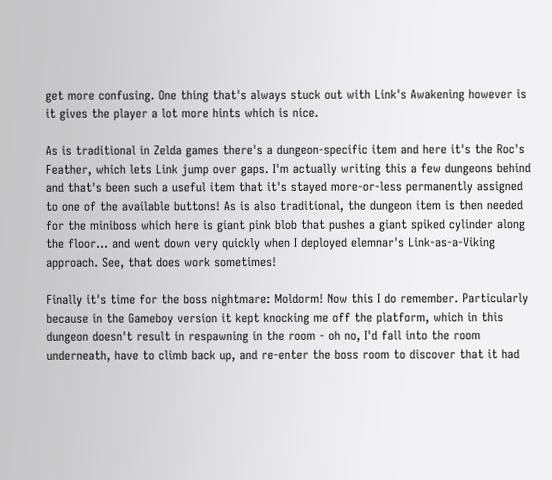get more confusing. One thing that's always stuck out with Link's Awakening however is it gives the player a lot more hints which is nice.

As is traditional in Zelda games there's a dungeon-specific item and here it's the Roc's Feather, which lets Link jump over gaps. I'm actually writing this a few dungeons behind and that's been such a useful item that it's stayed more-or-less permanently assigned to one of the available buttons! As is also traditional, the dungeon item is then needed for the miniboss which here is giant pink blob that pushes a giant spiked cylinder along the floor... and went down very quickly when I deployed elemnar's Link-as-a-Viking approach. See, that does work sometimes!

Finally it's time for the boss nightmare: Moldorm! Now this I do remember. Particularly because in the Gameboy version it kept knocking me off the platform, which in this dungeon doesn't result in respawning in the room - oh no, I'd fall into the room underneath, have to climb back up, and re-enter the boss room to discover that it had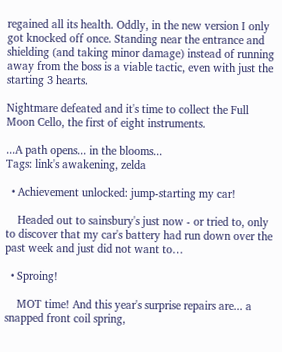regained all its health. Oddly, in the new version I only got knocked off once. Standing near the entrance and shielding (and taking minor damage) instead of running away from the boss is a viable tactic, even with just the starting 3 hearts.

Nightmare defeated and it's time to collect the Full Moon Cello, the first of eight instruments.

...A path opens... in the blooms...
Tags: link's awakening, zelda

  • Achievement unlocked: jump-starting my car!

    Headed out to sainsbury's just now - or tried to, only to discover that my car's battery had run down over the past week and just did not want to…

  • Sproing!

    MOT time! And this year's surprise repairs are... a snapped front coil spring,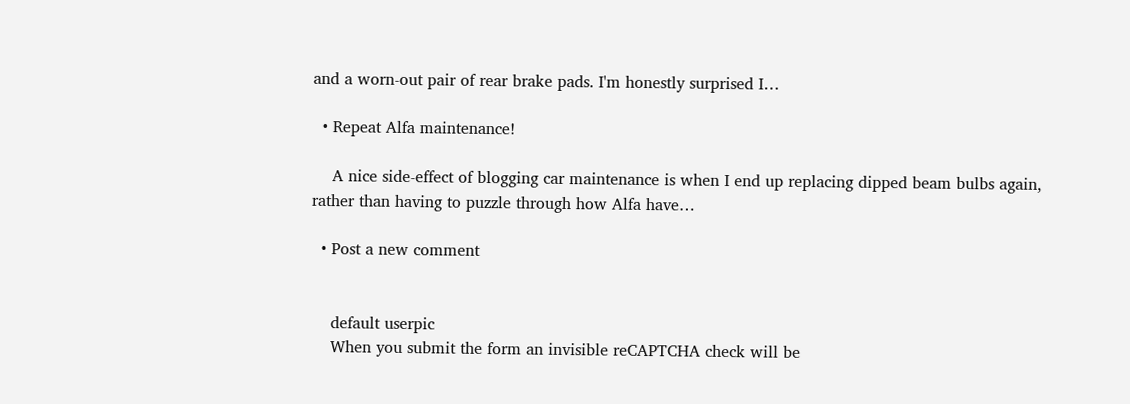and a worn-out pair of rear brake pads. I'm honestly surprised I…

  • Repeat Alfa maintenance!

    A nice side-effect of blogging car maintenance is when I end up replacing dipped beam bulbs again, rather than having to puzzle through how Alfa have…

  • Post a new comment


    default userpic
    When you submit the form an invisible reCAPTCHA check will be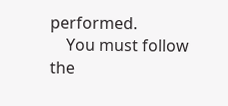performed.
    You must follow the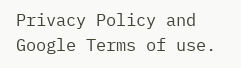Privacy Policy and Google Terms of use.